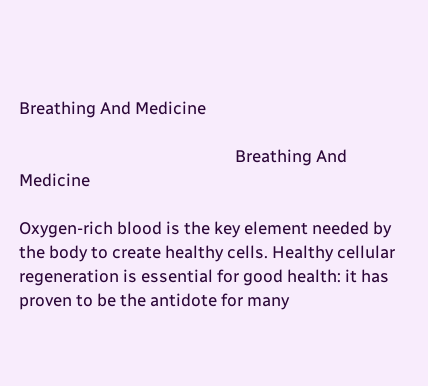Breathing And Medicine

                                                      Breathing And Medicine

Oxygen-rich blood is the key element needed by the body to create healthy cells. Healthy cellular
regeneration is essential for good health: it has proven to be the antidote for many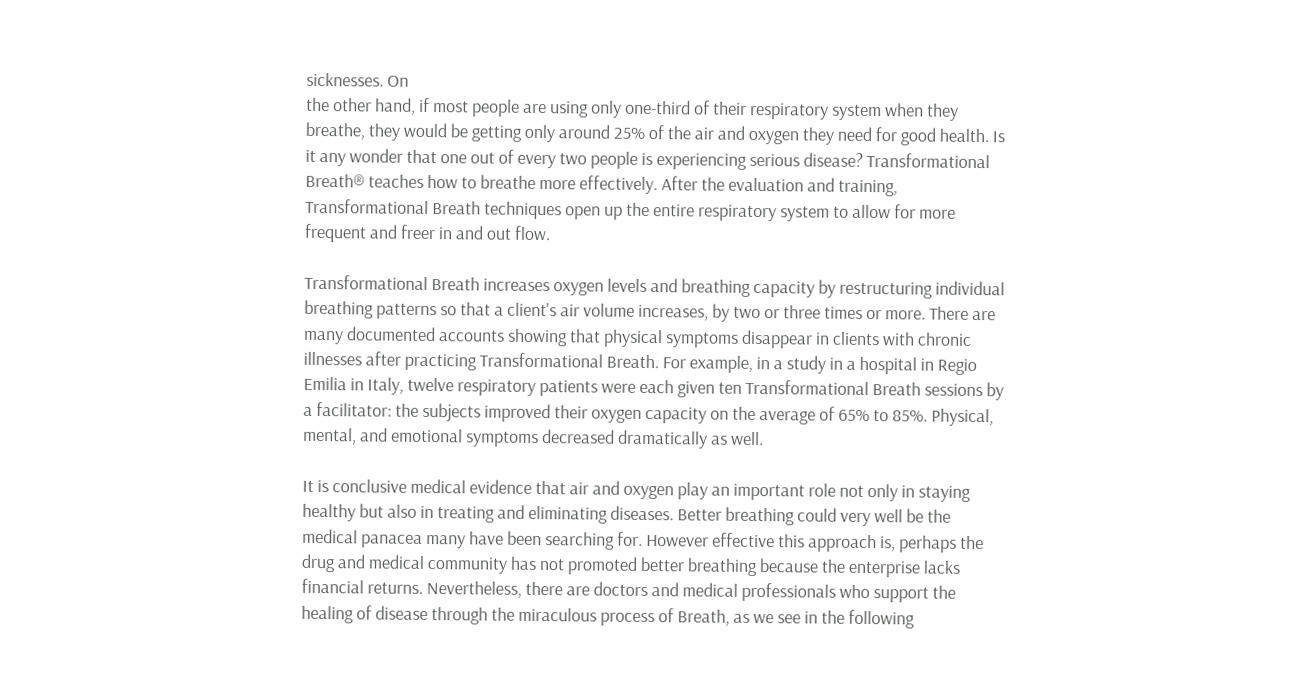sicknesses. On
the other hand, if most people are using only one-third of their respiratory system when they
breathe, they would be getting only around 25% of the air and oxygen they need for good health. Is
it any wonder that one out of every two people is experiencing serious disease? Transformational
Breath® teaches how to breathe more effectively. After the evaluation and training,
Transformational Breath techniques open up the entire respiratory system to allow for more
frequent and freer in and out flow.

Transformational Breath increases oxygen levels and breathing capacity by restructuring individual
breathing patterns so that a client's air volume increases, by two or three times or more. There are
many documented accounts showing that physical symptoms disappear in clients with chronic
illnesses after practicing Transformational Breath. For example, in a study in a hospital in Regio
Emilia in Italy, twelve respiratory patients were each given ten Transformational Breath sessions by
a facilitator: the subjects improved their oxygen capacity on the average of 65% to 85%. Physical,
mental, and emotional symptoms decreased dramatically as well.

It is conclusive medical evidence that air and oxygen play an important role not only in staying
healthy but also in treating and eliminating diseases. Better breathing could very well be the
medical panacea many have been searching for. However effective this approach is, perhaps the
drug and medical community has not promoted better breathing because the enterprise lacks
financial returns. Nevertheless, there are doctors and medical professionals who support the
healing of disease through the miraculous process of Breath, as we see in the following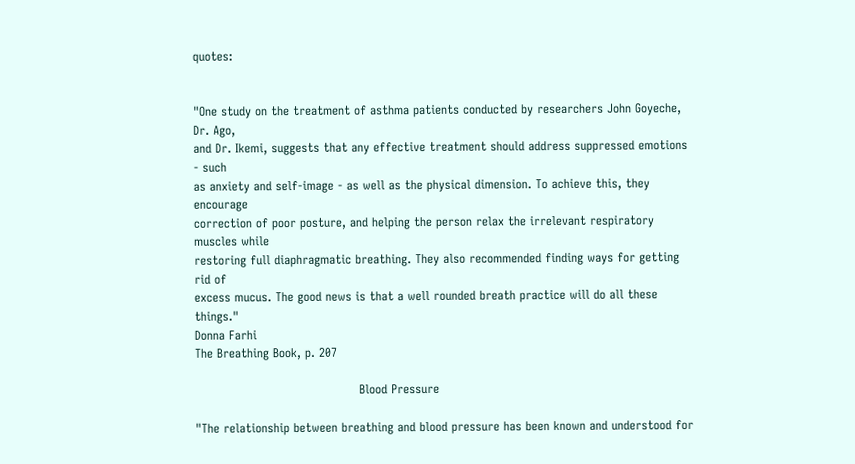quotes:


"One study on the treatment of asthma patients conducted by researchers John Goyeche, Dr. Ago,
and Dr. Ikemi, suggests that any effective treatment should address suppressed emotions - such
as anxiety and self-image - as well as the physical dimension. To achieve this, they encourage
correction of poor posture, and helping the person relax the irrelevant respiratory muscles while
restoring full diaphragmatic breathing. They also recommended finding ways for getting rid of
excess mucus. The good news is that a well rounded breath practice will do all these things."
Donna Farhi
The Breathing Book, p. 207

                                         Blood Pressure

"The relationship between breathing and blood pressure has been known and understood for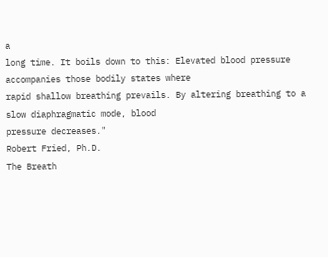a
long time. It boils down to this: Elevated blood pressure accompanies those bodily states where
rapid shallow breathing prevails. By altering breathing to a slow diaphragmatic mode, blood
pressure decreases."
Robert Fried, Ph.D.
The Breath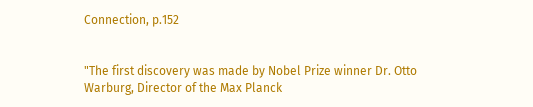Connection, p.152


"The first discovery was made by Nobel Prize winner Dr. Otto Warburg, Director of the Max Planck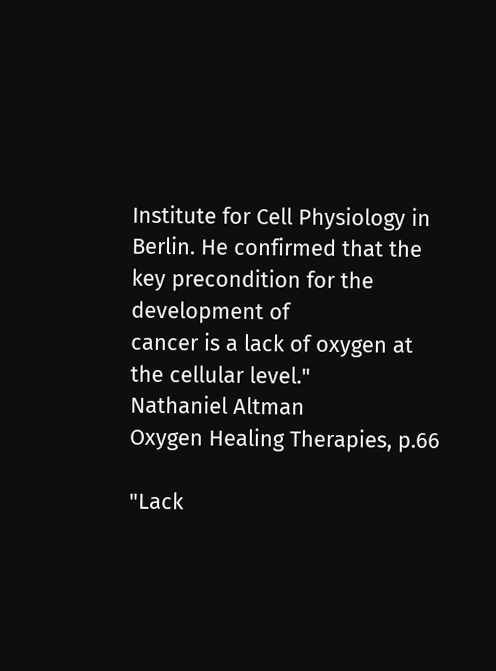Institute for Cell Physiology in Berlin. He confirmed that the key precondition for the development of
cancer is a lack of oxygen at the cellular level."
Nathaniel Altman
Oxygen Healing Therapies, p.66

"Lack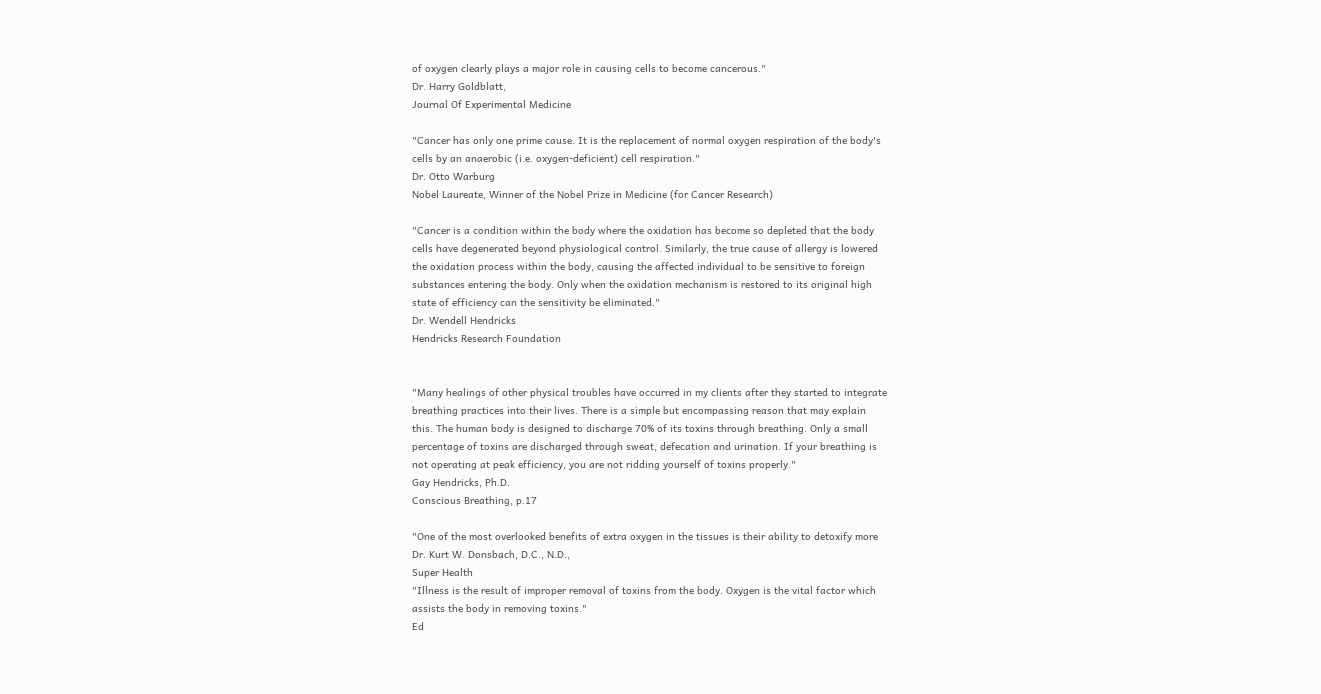of oxygen clearly plays a major role in causing cells to become cancerous."
Dr. Harry Goldblatt,
Journal Of Experimental Medicine

"Cancer has only one prime cause. It is the replacement of normal oxygen respiration of the body's
cells by an anaerobic (i.e. oxygen-deficient) cell respiration."
Dr. Otto Warburg
Nobel Laureate, Winner of the Nobel Prize in Medicine (for Cancer Research)

"Cancer is a condition within the body where the oxidation has become so depleted that the body
cells have degenerated beyond physiological control. Similarly, the true cause of allergy is lowered
the oxidation process within the body, causing the affected individual to be sensitive to foreign
substances entering the body. Only when the oxidation mechanism is restored to its original high
state of efficiency can the sensitivity be eliminated."
Dr. Wendell Hendricks
Hendricks Research Foundation


"Many healings of other physical troubles have occurred in my clients after they started to integrate
breathing practices into their lives. There is a simple but encompassing reason that may explain
this. The human body is designed to discharge 70% of its toxins through breathing. Only a small
percentage of toxins are discharged through sweat, defecation and urination. If your breathing is
not operating at peak efficiency, you are not ridding yourself of toxins properly."
Gay Hendricks, Ph.D.
Conscious Breathing, p.17

"One of the most overlooked benefits of extra oxygen in the tissues is their ability to detoxify more
Dr. Kurt W. Donsbach, D.C., N.D.,
Super Health
"Illness is the result of improper removal of toxins from the body. Oxygen is the vital factor which
assists the body in removing toxins."
Ed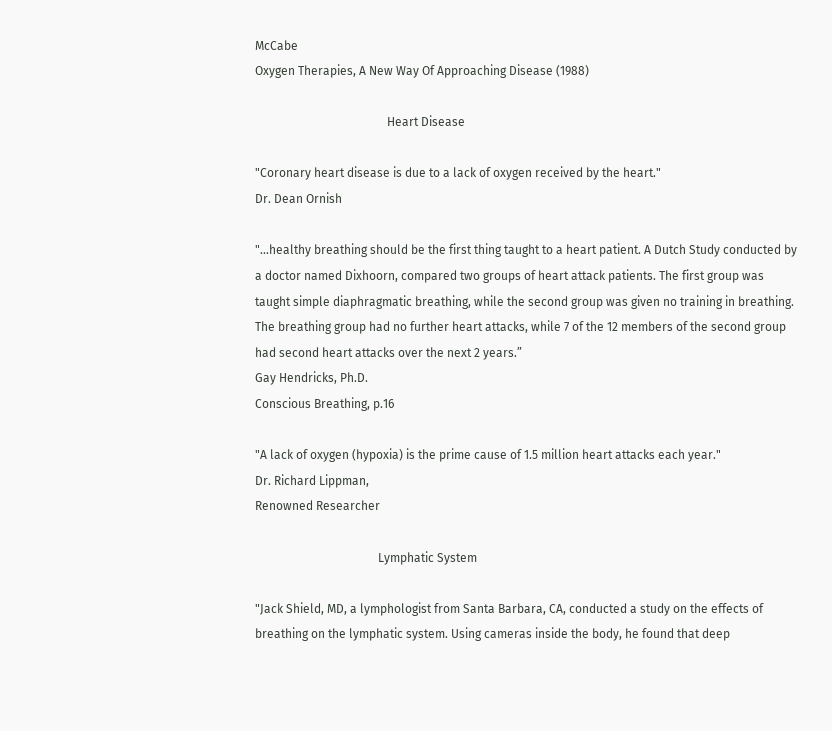McCabe
Oxygen Therapies, A New Way Of Approaching Disease (1988)

                                            Heart Disease

"Coronary heart disease is due to a lack of oxygen received by the heart."
Dr. Dean Ornish

"...healthy breathing should be the first thing taught to a heart patient. A Dutch Study conducted by
a doctor named Dixhoorn, compared two groups of heart attack patients. The first group was
taught simple diaphragmatic breathing, while the second group was given no training in breathing.
The breathing group had no further heart attacks, while 7 of the 12 members of the second group
had second heart attacks over the next 2 years.”
Gay Hendricks, Ph.D.
Conscious Breathing, p.16

"A lack of oxygen (hypoxia) is the prime cause of 1.5 million heart attacks each year."
Dr. Richard Lippman,
Renowned Researcher

                                         Lymphatic System

"Jack Shield, MD, a lymphologist from Santa Barbara, CA, conducted a study on the effects of
breathing on the lymphatic system. Using cameras inside the body, he found that deep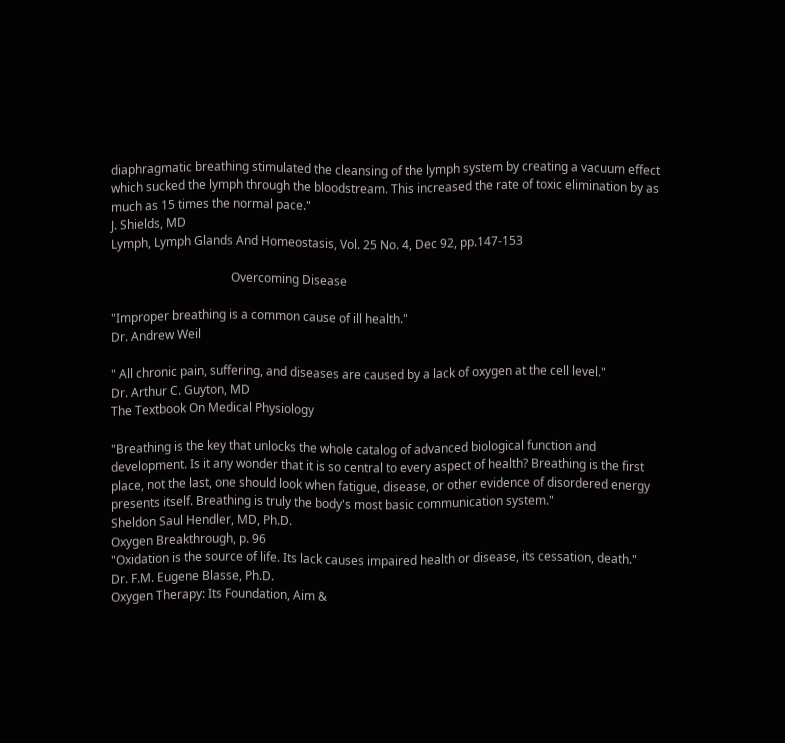diaphragmatic breathing stimulated the cleansing of the lymph system by creating a vacuum effect
which sucked the lymph through the bloodstream. This increased the rate of toxic elimination by as
much as 15 times the normal pace."
J. Shields, MD
Lymph, Lymph Glands And Homeostasis, Vol. 25 No. 4, Dec 92, pp.147-153

                                        Overcoming Disease

"Improper breathing is a common cause of ill health."
Dr. Andrew Weil

" All chronic pain, suffering, and diseases are caused by a lack of oxygen at the cell level."
Dr. Arthur C. Guyton, MD
The Textbook On Medical Physiology

"Breathing is the key that unlocks the whole catalog of advanced biological function and
development. Is it any wonder that it is so central to every aspect of health? Breathing is the first
place, not the last, one should look when fatigue, disease, or other evidence of disordered energy
presents itself. Breathing is truly the body's most basic communication system."
Sheldon Saul Hendler, MD, Ph.D.
Oxygen Breakthrough, p. 96
"Oxidation is the source of life. Its lack causes impaired health or disease, its cessation, death."
Dr. F.M. Eugene Blasse, Ph.D.
Oxygen Therapy: Its Foundation, Aim &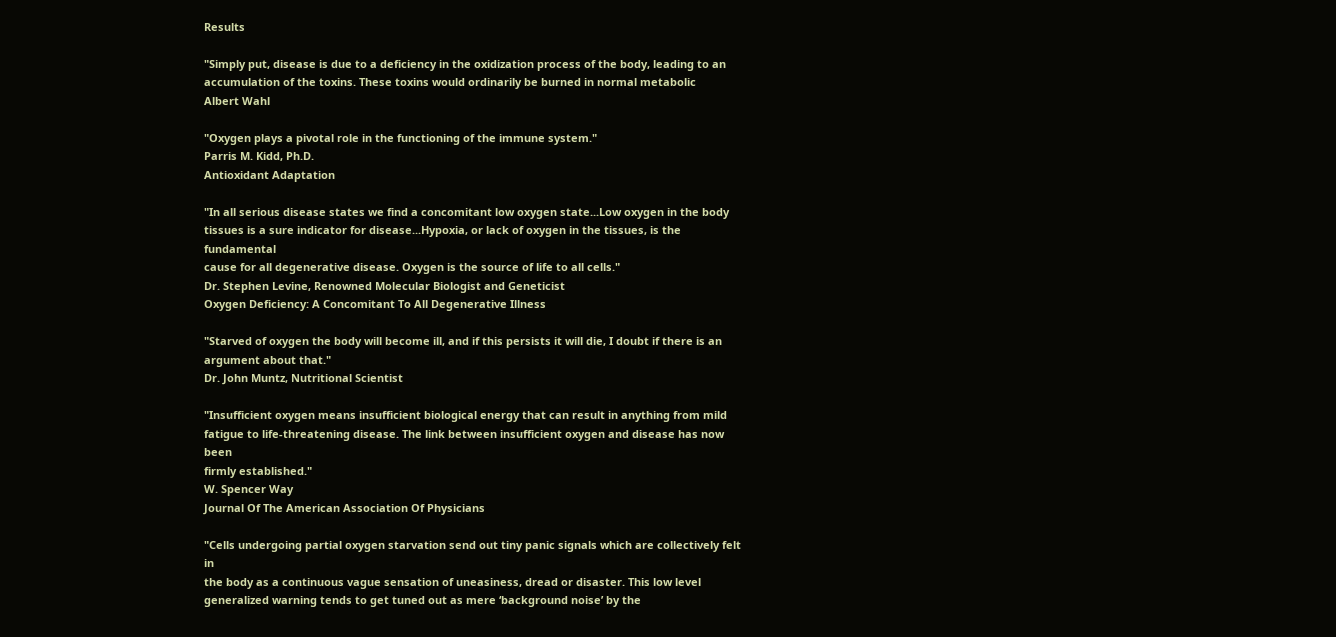Results

"Simply put, disease is due to a deficiency in the oxidization process of the body, leading to an
accumulation of the toxins. These toxins would ordinarily be burned in normal metabolic
Albert Wahl

"Oxygen plays a pivotal role in the functioning of the immune system."
Parris M. Kidd, Ph.D.
Antioxidant Adaptation

"In all serious disease states we find a concomitant low oxygen state...Low oxygen in the body
tissues is a sure indicator for disease...Hypoxia, or lack of oxygen in the tissues, is the fundamental
cause for all degenerative disease. Oxygen is the source of life to all cells."
Dr. Stephen Levine, Renowned Molecular Biologist and Geneticist
Oxygen Deficiency: A Concomitant To All Degenerative Illness

"Starved of oxygen the body will become ill, and if this persists it will die, I doubt if there is an
argument about that."
Dr. John Muntz, Nutritional Scientist

"Insufficient oxygen means insufficient biological energy that can result in anything from mild
fatigue to life-threatening disease. The link between insufficient oxygen and disease has now been
firmly established."
W. Spencer Way
Journal Of The American Association Of Physicians

"Cells undergoing partial oxygen starvation send out tiny panic signals which are collectively felt in
the body as a continuous vague sensation of uneasiness, dread or disaster. This low level
generalized warning tends to get tuned out as mere ‘background noise’ by the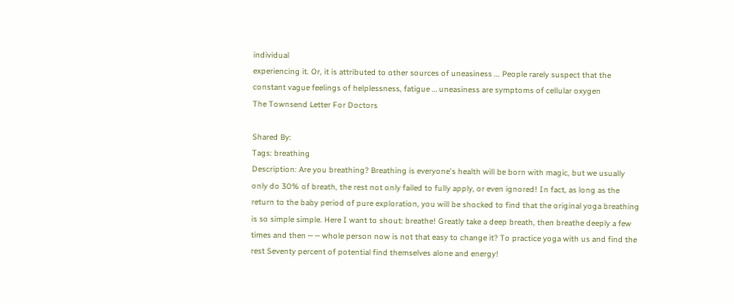individual
experiencing it. Or, it is attributed to other sources of uneasiness ... People rarely suspect that the
constant vague feelings of helplessness, fatigue … uneasiness are symptoms of cellular oxygen
The Townsend Letter For Doctors

Shared By:
Tags: breathing
Description: Are you breathing? Breathing is everyone's health will be born with magic, but we usually only do 30% of breath, the rest not only failed to fully apply, or even ignored! In fact, as long as the return to the baby period of pure exploration, you will be shocked to find that the original yoga breathing is so simple simple. Here I want to shout: breathe! Greatly take a deep breath, then breathe deeply a few times and then ─ ─ whole person now is not that easy to change it? To practice yoga with us and find the rest Seventy percent of potential find themselves alone and energy!